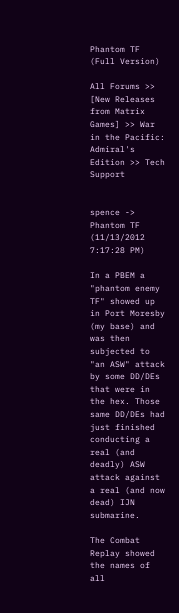Phantom TF (Full Version)

All Forums >> [New Releases from Matrix Games] >> War in the Pacific: Admiral's Edition >> Tech Support


spence -> Phantom TF (11/13/2012 7:17:28 PM)

In a PBEM a "phantom enemy TF" showed up in Port Moresby (my base) and was then subjected to "an ASW" attack by some DD/DEs that were in the hex. Those same DD/DEs had just finished conducting a real (and deadly) ASW attack against a real (and now dead) IJN submarine.

The Combat Replay showed the names of all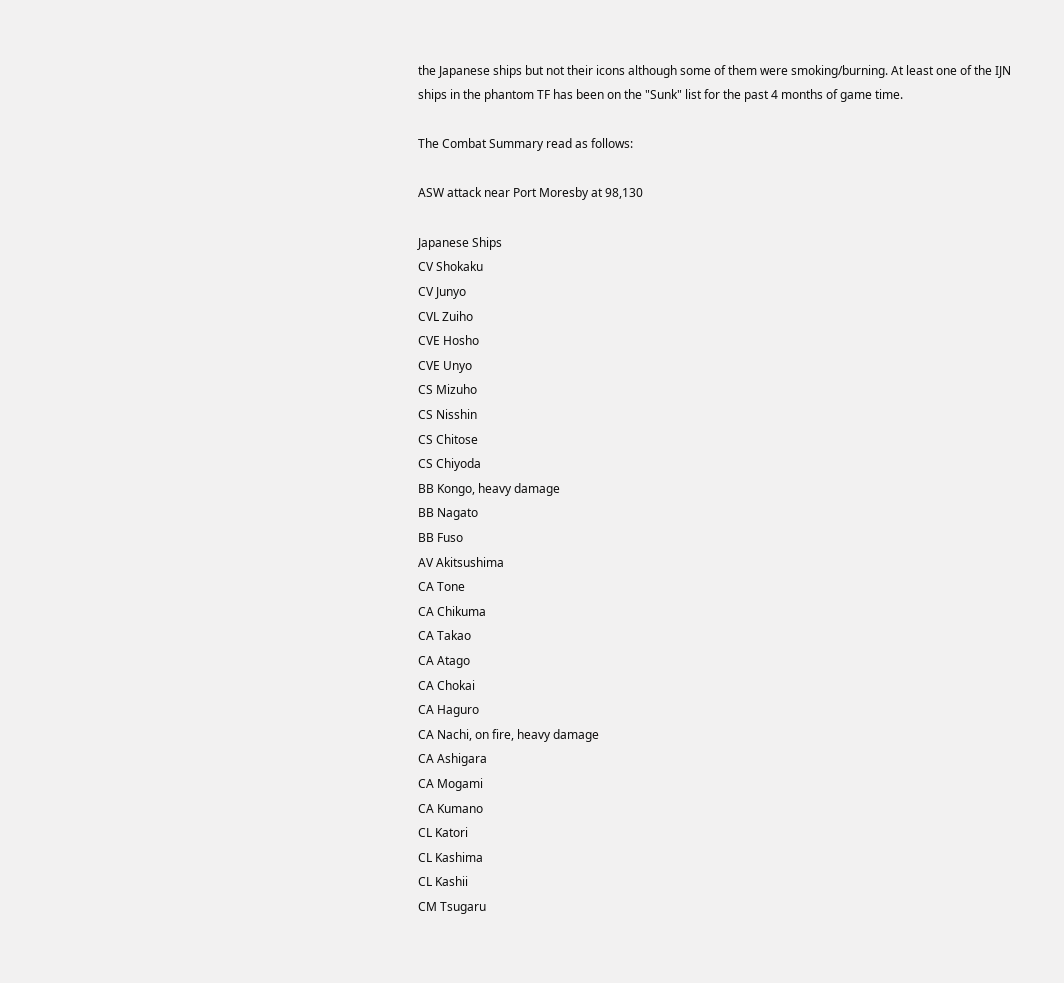the Japanese ships but not their icons although some of them were smoking/burning. At least one of the IJN ships in the phantom TF has been on the "Sunk" list for the past 4 months of game time.

The Combat Summary read as follows:

ASW attack near Port Moresby at 98,130

Japanese Ships
CV Shokaku
CV Junyo
CVL Zuiho
CVE Hosho
CVE Unyo
CS Mizuho
CS Nisshin
CS Chitose
CS Chiyoda
BB Kongo, heavy damage
BB Nagato
BB Fuso
AV Akitsushima
CA Tone
CA Chikuma
CA Takao
CA Atago
CA Chokai
CA Haguro
CA Nachi, on fire, heavy damage
CA Ashigara
CA Mogami
CA Kumano
CL Katori
CL Kashima
CL Kashii
CM Tsugaru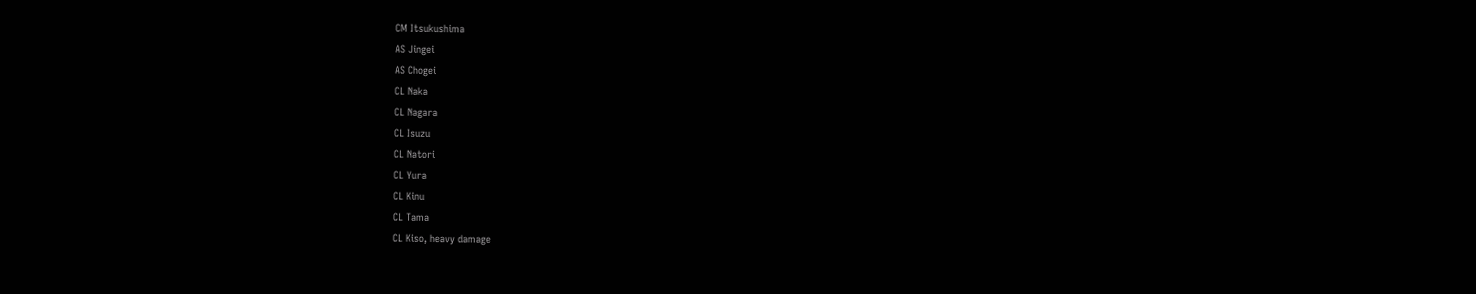CM Itsukushima
AS Jingei
AS Chogei
CL Naka
CL Nagara
CL Isuzu
CL Natori
CL Yura
CL Kinu
CL Tama
CL Kiso, heavy damage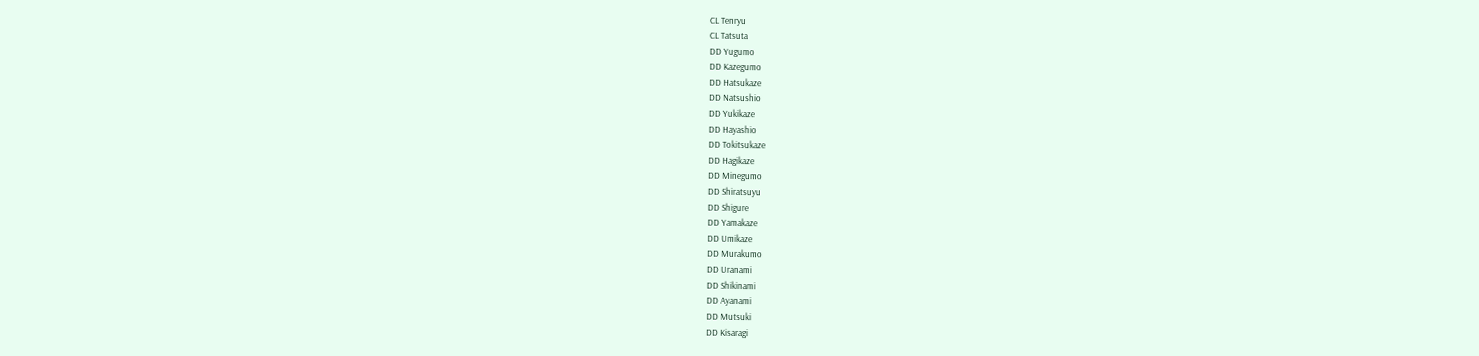CL Tenryu
CL Tatsuta
DD Yugumo
DD Kazegumo
DD Hatsukaze
DD Natsushio
DD Yukikaze
DD Hayashio
DD Tokitsukaze
DD Hagikaze
DD Minegumo
DD Shiratsuyu
DD Shigure
DD Yamakaze
DD Umikaze
DD Murakumo
DD Uranami
DD Shikinami
DD Ayanami
DD Mutsuki
DD Kisaragi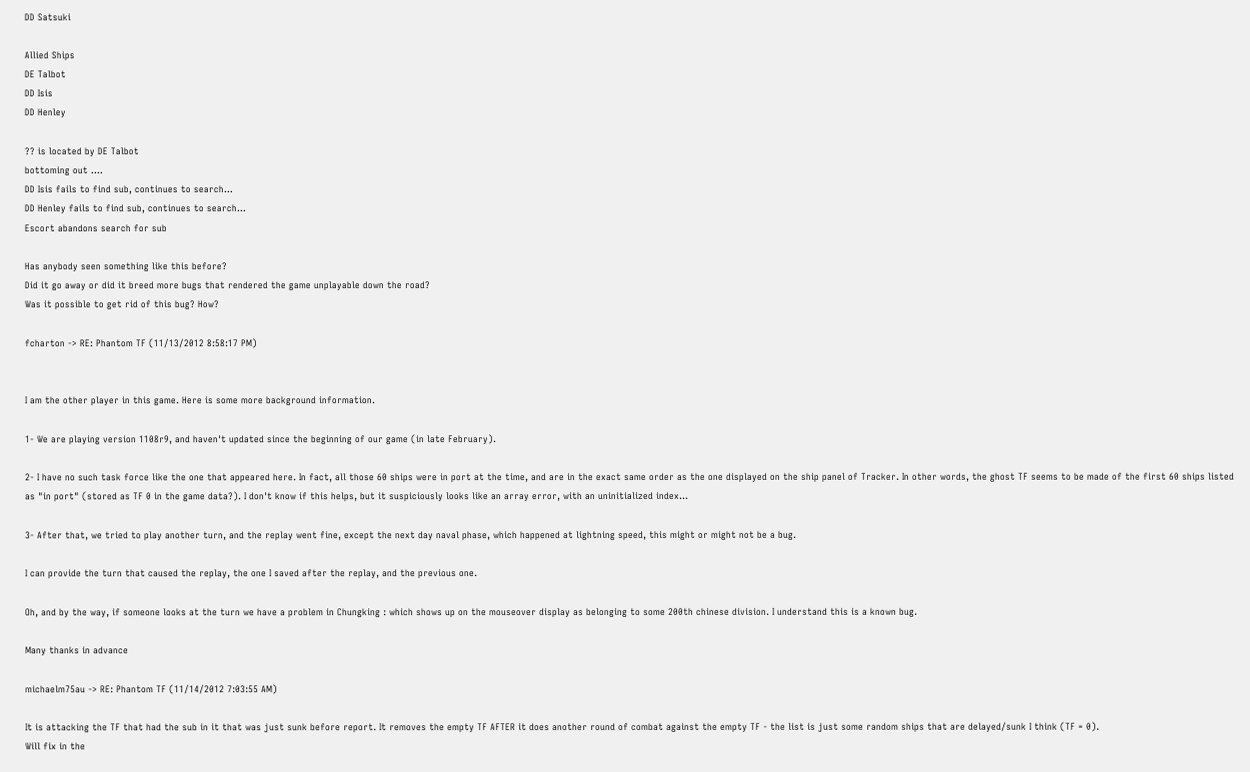DD Satsuki

Allied Ships
DE Talbot
DD Isis
DD Henley

?? is located by DE Talbot
bottoming out ....
DD Isis fails to find sub, continues to search...
DD Henley fails to find sub, continues to search...
Escort abandons search for sub

Has anybody seen something like this before?
Did it go away or did it breed more bugs that rendered the game unplayable down the road?
Was it possible to get rid of this bug? How?

fcharton -> RE: Phantom TF (11/13/2012 8:58:17 PM)


I am the other player in this game. Here is some more background information.

1- We are playing version 1108r9, and haven't updated since the beginning of our game (in late February).

2- I have no such task force like the one that appeared here. In fact, all those 60 ships were in port at the time, and are in the exact same order as the one displayed on the ship panel of Tracker. In other words, the ghost TF seems to be made of the first 60 ships listed as "in port" (stored as TF 0 in the game data?). I don't know if this helps, but it suspiciously looks like an array error, with an uninitialized index...

3- After that, we tried to play another turn, and the replay went fine, except the next day naval phase, which happened at lightning speed, this might or might not be a bug.

I can provide the turn that caused the replay, the one I saved after the replay, and the previous one.

Oh, and by the way, if someone looks at the turn we have a problem in Chungking : which shows up on the mouseover display as belonging to some 200th chinese division. I understand this is a known bug.

Many thanks in advance

michaelm75au -> RE: Phantom TF (11/14/2012 7:03:55 AM)

It is attacking the TF that had the sub in it that was just sunk before report. It removes the empty TF AFTER it does another round of combat against the empty TF - the list is just some random ships that are delayed/sunk I think (TF = 0).
Will fix in the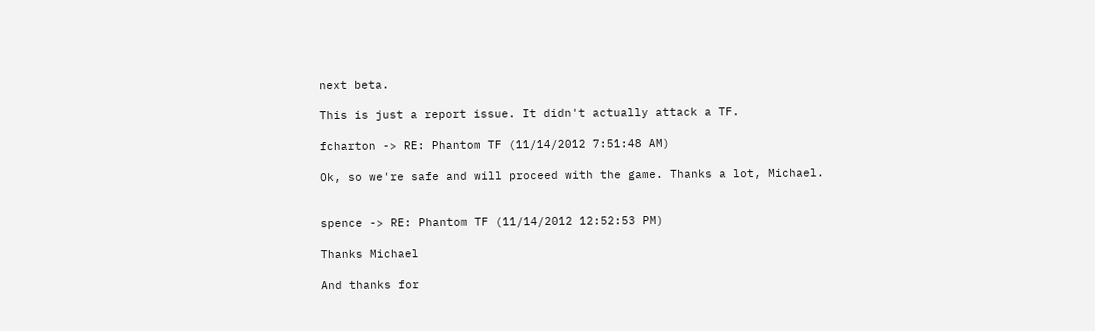next beta.

This is just a report issue. It didn't actually attack a TF.

fcharton -> RE: Phantom TF (11/14/2012 7:51:48 AM)

Ok, so we're safe and will proceed with the game. Thanks a lot, Michael.


spence -> RE: Phantom TF (11/14/2012 12:52:53 PM)

Thanks Michael

And thanks for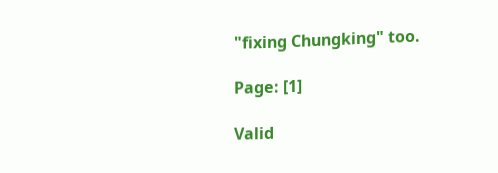"fixing Chungking" too.

Page: [1]

Valid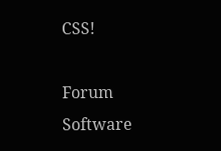CSS!

Forum Software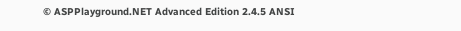© ASPPlayground.NET Advanced Edition 2.4.5 ANSI